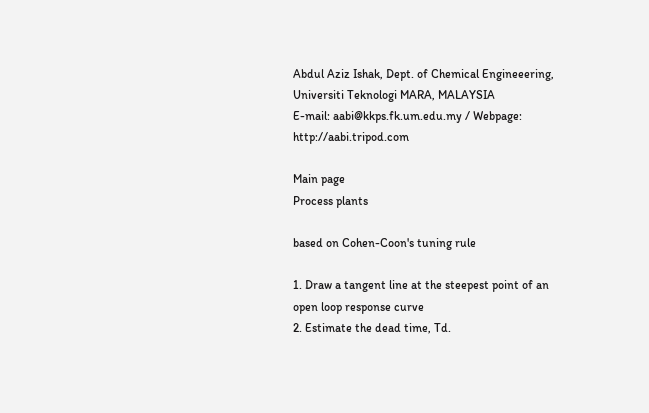Abdul Aziz Ishak, Dept. of Chemical Engineeering, Universiti Teknologi MARA, MALAYSIA
E-mail: aabi@kkps.fk.um.edu.my / Webpage: http://aabi.tripod.com

Main page
Process plants

based on Cohen-Coon's tuning rule

1. Draw a tangent line at the steepest point of an open loop response curve
2. Estimate the dead time, Td.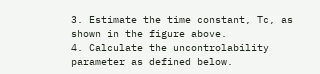3. Estimate the time constant, Tc, as shown in the figure above.
4. Calculate the uncontrolability parameter as defined below.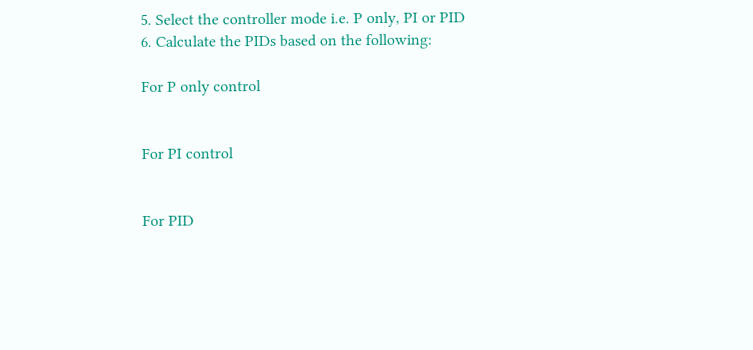5. Select the controller mode i.e. P only, PI or PID
6. Calculate the PIDs based on the following:

For P only control


For PI control


For PID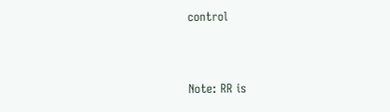control


Note: RR is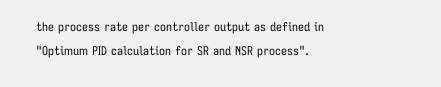the process rate per controller output as defined in "Optimum PID calculation for SR and NSR process".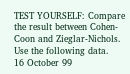TEST YOURSELF: Compare the result between Cohen-Coon and Zieglar-Nichols. Use the following data.
16 October 99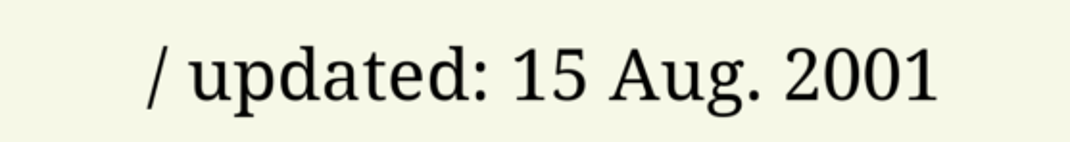/ updated: 15 Aug. 2001